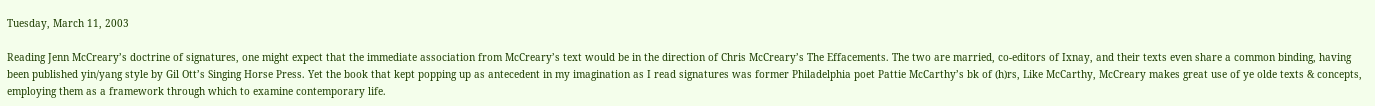Tuesday, March 11, 2003

Reading Jenn McCreary’s doctrine of signatures, one might expect that the immediate association from McCreary’s text would be in the direction of Chris McCreary’s The Effacements. The two are married, co-editors of Ixnay, and their texts even share a common binding, having been published yin/yang style by Gil Ott’s Singing Horse Press. Yet the book that kept popping up as antecedent in my imagination as I read signatures was former Philadelphia poet Pattie McCarthy’s bk of (h)rs, Like McCarthy, McCreary makes great use of ye olde texts & concepts, employing them as a framework through which to examine contemporary life.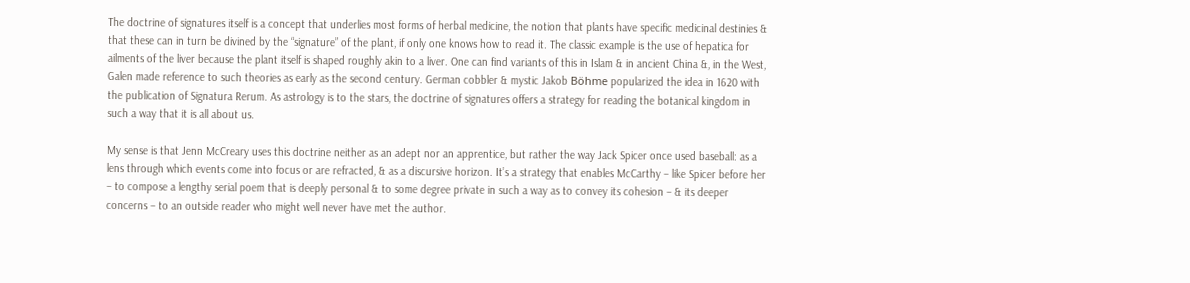The doctrine of signatures itself is a concept that underlies most forms of herbal medicine, the notion that plants have specific medicinal destinies & that these can in turn be divined by the “signature” of the plant, if only one knows how to read it. The classic example is the use of hepatica for ailments of the liver because the plant itself is shaped roughly akin to a liver. One can find variants of this in Islam & in ancient China &, in the West, Galen made reference to such theories as early as the second century. German cobbler & mystic Jakob Böhme popularized the idea in 1620 with the publication of Signatura Rerum. As astrology is to the stars, the doctrine of signatures offers a strategy for reading the botanical kingdom in such a way that it is all about us.

My sense is that Jenn McCreary uses this doctrine neither as an adept nor an apprentice, but rather the way Jack Spicer once used baseball: as a lens through which events come into focus or are refracted, & as a discursive horizon. It’s a strategy that enables McCarthy – like Spicer before her – to compose a lengthy serial poem that is deeply personal & to some degree private in such a way as to convey its cohesion – & its deeper concerns – to an outside reader who might well never have met the author.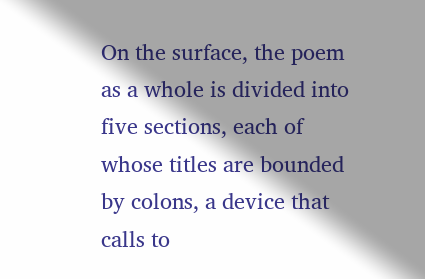On the surface, the poem as a whole is divided into five sections, each of whose titles are bounded by colons, a device that calls to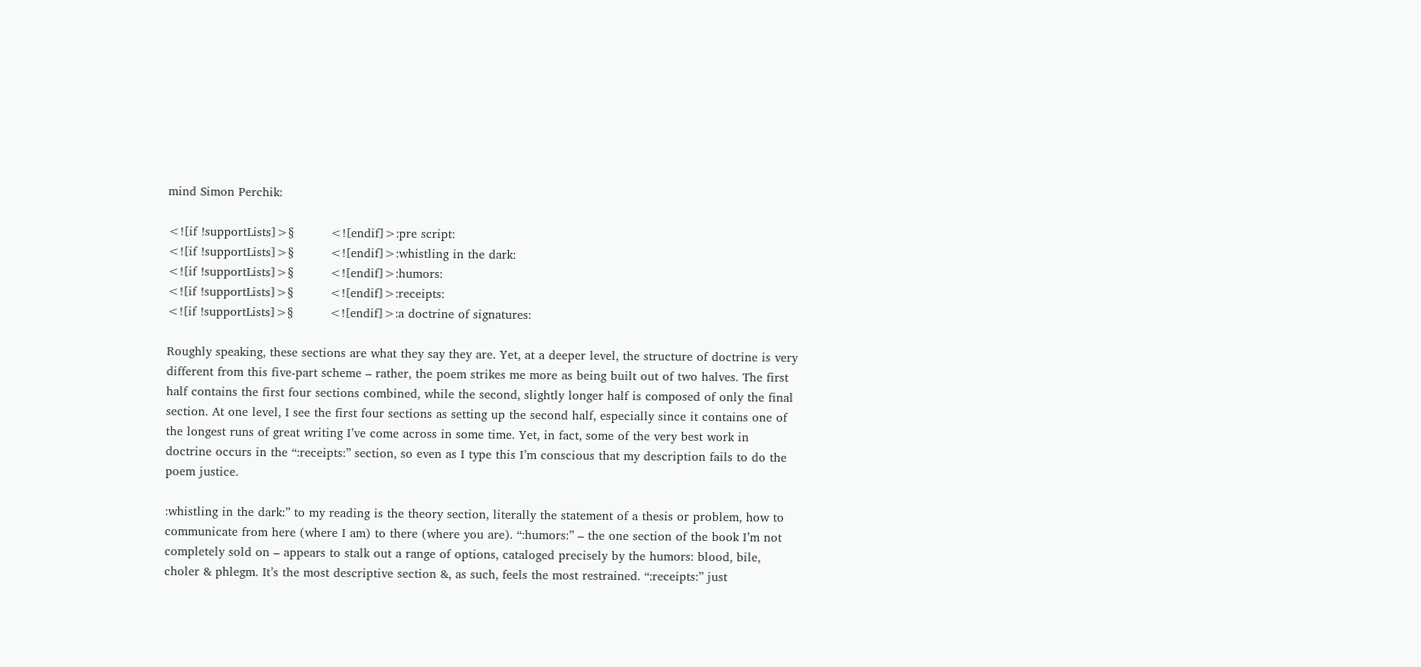mind Simon Perchik:

<![if !supportLists]>§         <![endif]>:pre script:
<![if !supportLists]>§         <![endif]>:whistling in the dark:
<![if !supportLists]>§         <![endif]>:humors:
<![if !supportLists]>§         <![endif]>:receipts:
<![if !supportLists]>§         <![endif]>:a doctrine of signatures:

Roughly speaking, these sections are what they say they are. Yet, at a deeper level, the structure of doctrine is very different from this five-part scheme – rather, the poem strikes me more as being built out of two halves. The first half contains the first four sections combined, while the second, slightly longer half is composed of only the final section. At one level, I see the first four sections as setting up the second half, especially since it contains one of the longest runs of great writing I’ve come across in some time. Yet, in fact, some of the very best work in doctrine occurs in the “:receipts:” section, so even as I type this I’m conscious that my description fails to do the poem justice.

:whistling in the dark:” to my reading is the theory section, literally the statement of a thesis or problem, how to communicate from here (where I am) to there (where you are). “:humors:” – the one section of the book I’m not completely sold on – appears to stalk out a range of options, cataloged precisely by the humors: blood, bile, choler & phlegm. It’s the most descriptive section &, as such, feels the most restrained. “:receipts:” just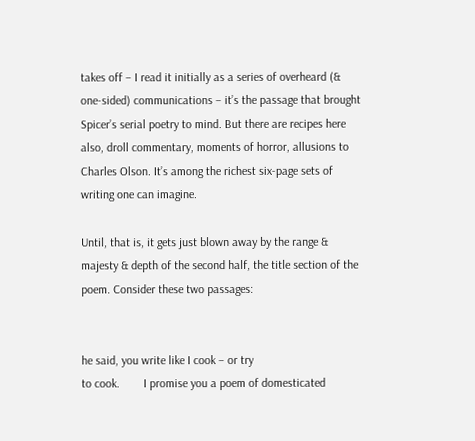takes off – I read it initially as a series of overheard (& one-sided) communications – it’s the passage that brought Spicer’s serial poetry to mind. But there are recipes here also, droll commentary, moments of horror, allusions to Charles Olson. It’s among the richest six-page sets of writing one can imagine.

Until, that is, it gets just blown away by the range & majesty & depth of the second half, the title section of the poem. Consider these two passages:


he said, you write like I cook – or try
to cook.        I promise you a poem of domesticated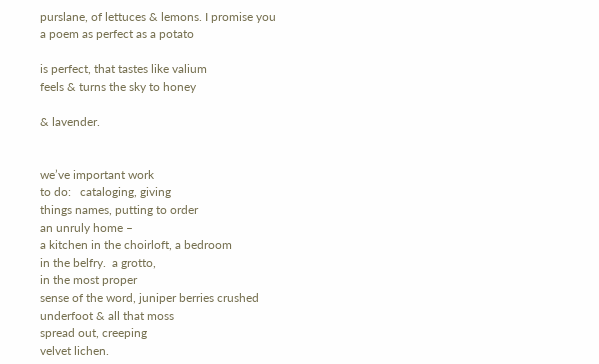purslane, of lettuces & lemons. I promise you
a poem as perfect as a potato

is perfect, that tastes like valium
feels & turns the sky to honey

& lavender.


we’ve important work
to do:   cataloging, giving
things names, putting to order
an unruly home –
a kitchen in the choirloft, a bedroom
in the belfry.  a grotto,
in the most proper
sense of the word, juniper berries crushed
underfoot & all that moss
spread out, creeping
velvet lichen.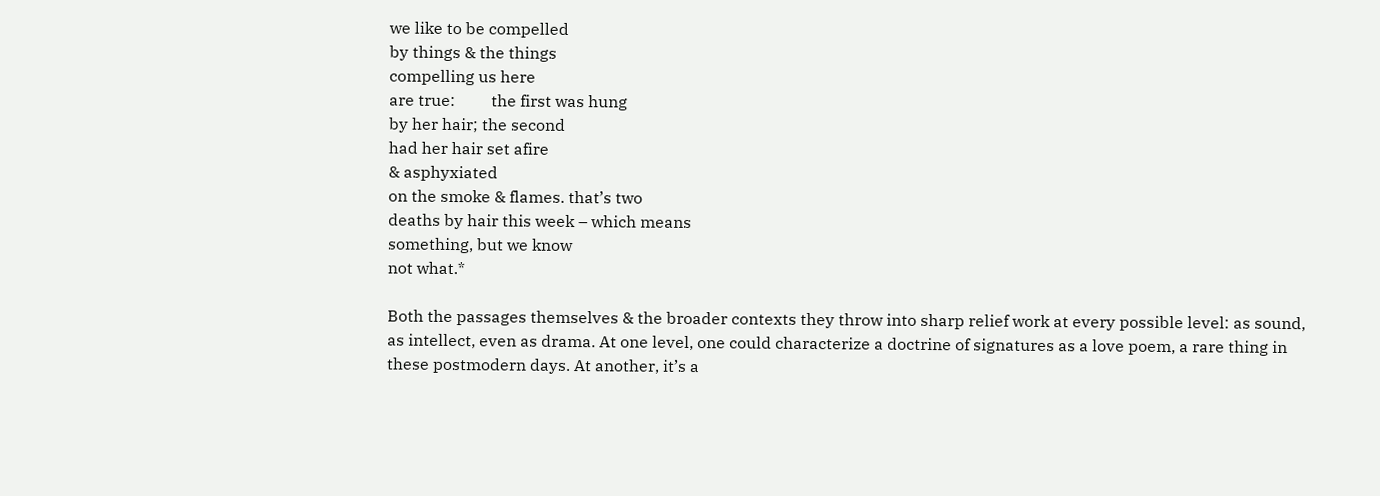we like to be compelled
by things & the things
compelling us here
are true:         the first was hung
by her hair; the second
had her hair set afire
& asphyxiated
on the smoke & flames. that’s two
deaths by hair this week – which means
something, but we know
not what.*

Both the passages themselves & the broader contexts they throw into sharp relief work at every possible level: as sound, as intellect, even as drama. At one level, one could characterize a doctrine of signatures as a love poem, a rare thing in these postmodern days. At another, it’s a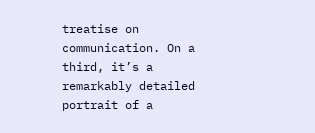treatise on communication. On a third, it’s a remarkably detailed portrait of a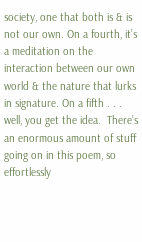society, one that both is & is not our own. On a fourth, it’s a meditation on the interaction between our own world & the nature that lurks in signature. On a fifth . . . well, you get the idea.  There’s an enormous amount of stuff going on in this poem, so effortlessly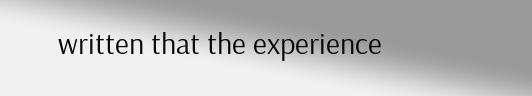written that the experience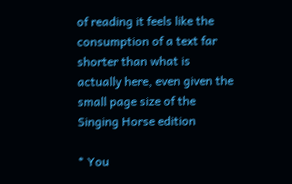of reading it feels like the consumption of a text far shorter than what is actually here, even given the small page size of the Singing Horse edition

* You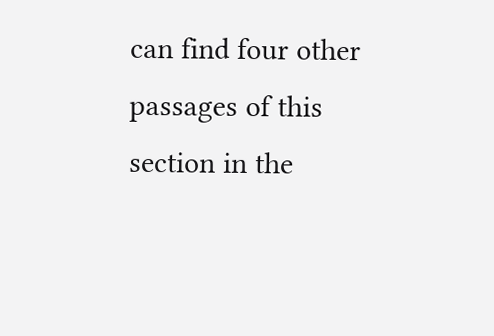can find four other passages of this section in the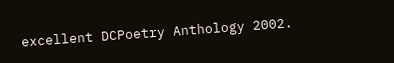excellent DCPoetry Anthology 2002.